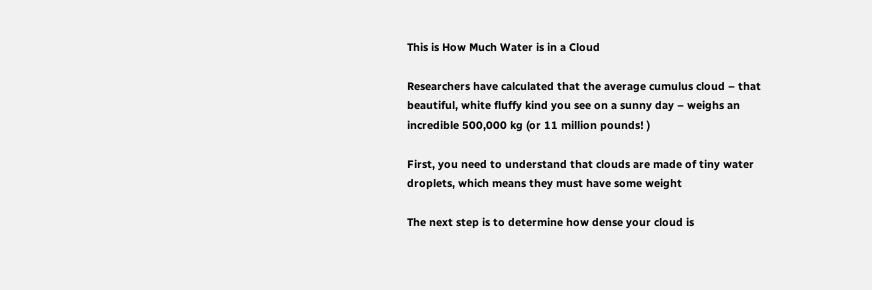This is How Much Water is in a Cloud

Researchers have calculated that the average cumulus cloud – that beautiful, white fluffy kind you see on a sunny day – weighs an incredible 500,000 kg (or 11 million pounds! )

First, you need to understand that clouds are made of tiny water droplets, which means they must have some weight

The next step is to determine how dense your cloud is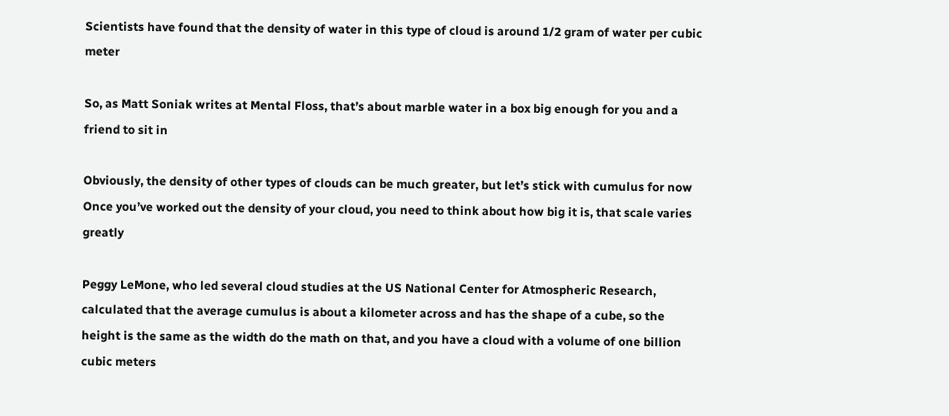Scientists have found that the density of water in this type of cloud is around 1/2 gram of water per cubic meter

So, as Matt Soniak writes at Mental Floss, that’s about marble water in a box big enough for you and a friend to sit in

Obviously, the density of other types of clouds can be much greater, but let’s stick with cumulus for now Once you’ve worked out the density of your cloud, you need to think about how big it is, that scale varies greatly

Peggy LeMone, who led several cloud studies at the US National Center for Atmospheric Research, calculated that the average cumulus is about a kilometer across and has the shape of a cube, so the height is the same as the width do the math on that, and you have a cloud with a volume of one billion cubic meters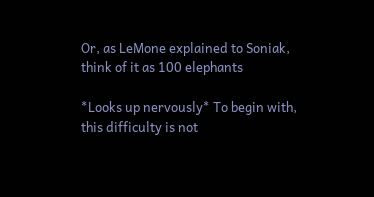Or, as LeMone explained to Soniak, think of it as 100 elephants

*Looks up nervously* To begin with, this difficulty is not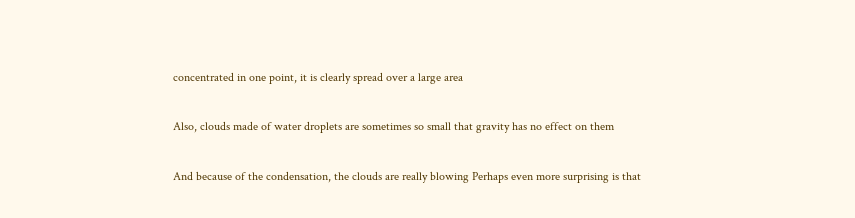concentrated in one point, it is clearly spread over a large area

Also, clouds made of water droplets are sometimes so small that gravity has no effect on them

And because of the condensation, the clouds are really blowing Perhaps even more surprising is that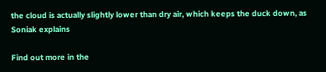the cloud is actually slightly lower than dry air, which keeps the duck down, as Soniak explains

Find out more in the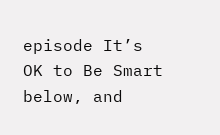episode It’s OK to Be Smart below, and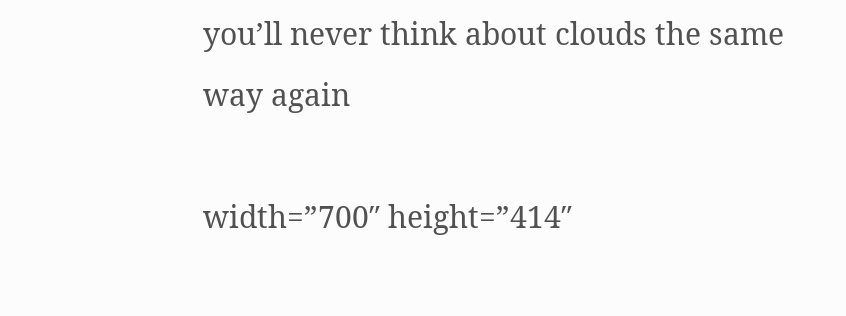you’ll never think about clouds the same way again

width=”700″ height=”414″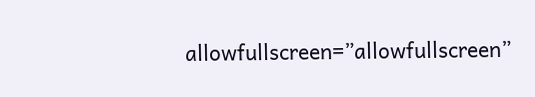allowfullscreen=”allowfullscreen”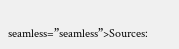seamless=”seamless”>Sources: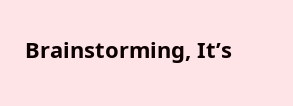Brainstorming, It’s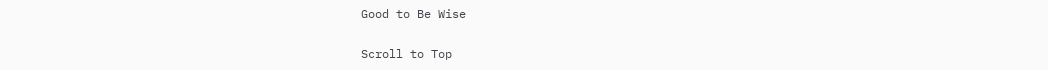Good to Be Wise

Scroll to Top